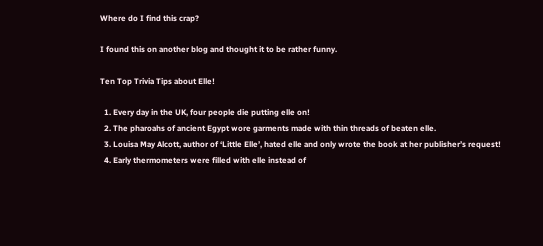Where do I find this crap?

I found this on another blog and thought it to be rather funny.

Ten Top Trivia Tips about Elle!

  1. Every day in the UK, four people die putting elle on!
  2. The pharoahs of ancient Egypt wore garments made with thin threads of beaten elle.
  3. Louisa May Alcott, author of ‘Little Elle’, hated elle and only wrote the book at her publisher’s request!
  4. Early thermometers were filled with elle instead of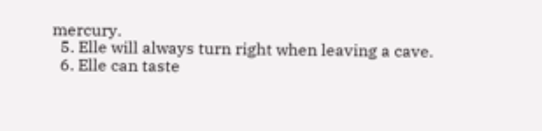mercury.
  5. Elle will always turn right when leaving a cave.
  6. Elle can taste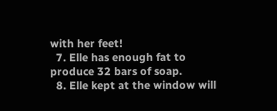with her feet!
  7. Elle has enough fat to produce 32 bars of soap.
  8. Elle kept at the window will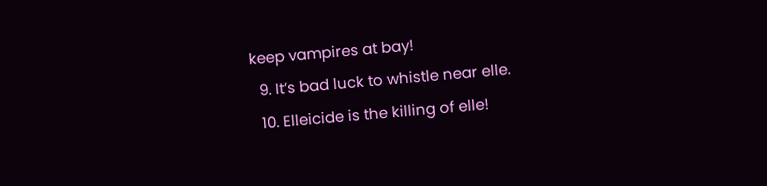keep vampires at bay!
  9. It’s bad luck to whistle near elle.
  10. Elleicide is the killing of elle!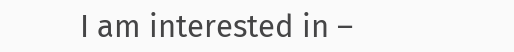I am interested in –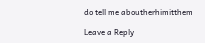do tell me aboutherhimitthem

Leave a Reply